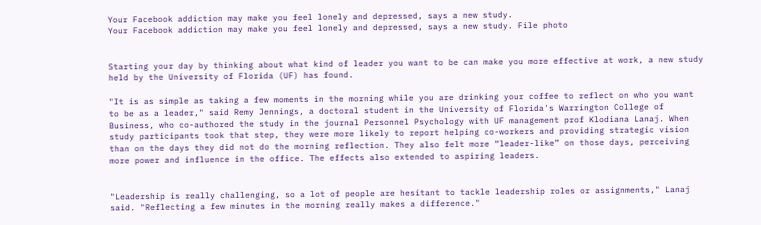Your Facebook addiction may make you feel lonely and depressed, says a new study.
Your Facebook addiction may make you feel lonely and depressed, says a new study. File photo


Starting your day by thinking about what kind of leader you want to be can make you more effective at work, a new study held by the University of Florida (UF) has found.

"It is as simple as taking a few moments in the morning while you are drinking your coffee to reflect on who you want to be as a leader," said Remy Jennings, a doctoral student in the University of Florida's Warrington College of Business, who co-authored the study in the journal Personnel Psychology with UF management prof Klodiana Lanaj. When study participants took that step, they were more likely to report helping co-workers and providing strategic vision than on the days they did not do the morning reflection. They also felt more “leader-like” on those days, perceiving more power and influence in the office. The effects also extended to aspiring leaders.


"Leadership is really challenging, so a lot of people are hesitant to tackle leadership roles or assignments," Lanaj said. "Reflecting a few minutes in the morning really makes a difference."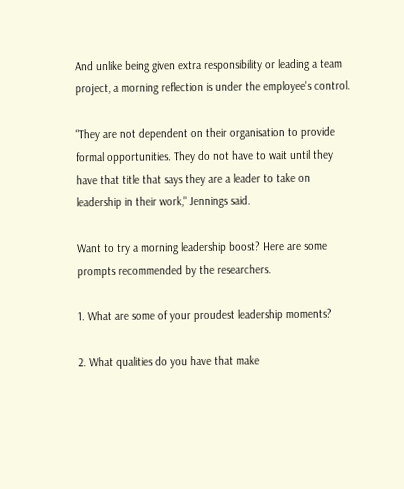And unlike being given extra responsibility or leading a team project, a morning reflection is under the employee's control.

"They are not dependent on their organisation to provide formal opportunities. They do not have to wait until they have that title that says they are a leader to take on leadership in their work," Jennings said.

Want to try a morning leadership boost? Here are some prompts recommended by the researchers.

1. What are some of your proudest leadership moments?

2. What qualities do you have that make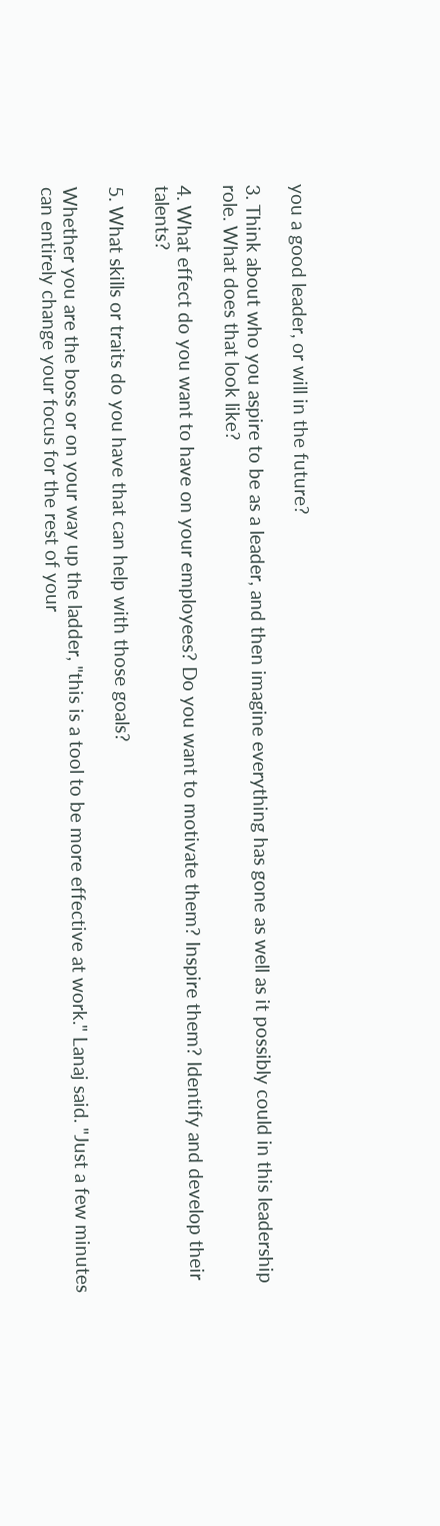you a good leader, or will in the future?

3. Think about who you aspire to be as a leader, and then imagine everything has gone as well as it possibly could in this leadership role. What does that look like?

4. What effect do you want to have on your employees? Do you want to motivate them? Inspire them? Identify and develop their talents?

5. What skills or traits do you have that can help with those goals?

Whether you are the boss or on your way up the ladder, "this is a tool to be more effective at work." Lanaj said. "Just a few minutes can entirely change your focus for the rest of your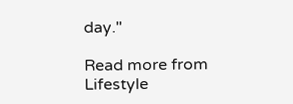day."

Read more from Lifestyle